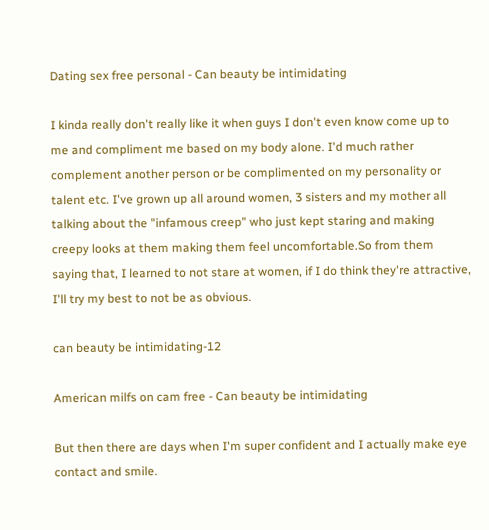Dating sex free personal - Can beauty be intimidating

I kinda really don't really like it when guys I don't even know come up to me and compliment me based on my body alone. I'd much rather complement another person or be complimented on my personality or talent etc. I've grown up all around women, 3 sisters and my mother all talking about the "infamous creep" who just kept staring and making creepy looks at them making them feel uncomfortable.So from them saying that, I learned to not stare at women, if I do think they're attractive, I'll try my best to not be as obvious.

can beauty be intimidating-12

American milfs on cam free - Can beauty be intimidating

But then there are days when I'm super confident and I actually make eye contact and smile.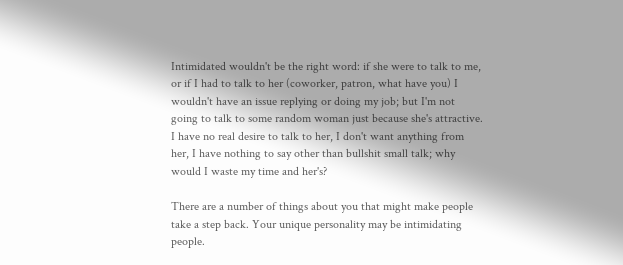Intimidated wouldn't be the right word: if she were to talk to me, or if I had to talk to her (coworker, patron, what have you) I wouldn't have an issue replying or doing my job; but I'm not going to talk to some random woman just because she's attractive. I have no real desire to talk to her, I don't want anything from her, I have nothing to say other than bullshit small talk; why would I waste my time and her's?

There are a number of things about you that might make people take a step back. Your unique personality may be intimidating people.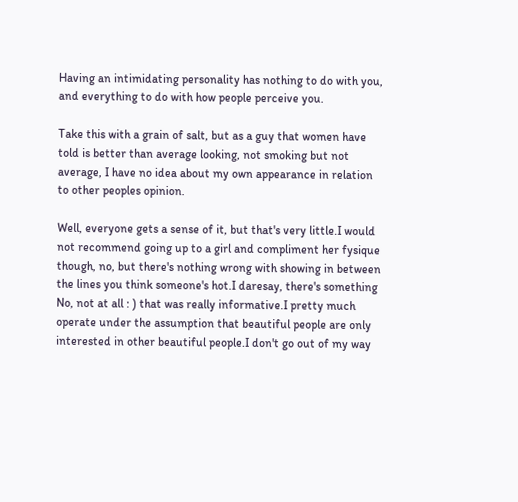Having an intimidating personality has nothing to do with you, and everything to do with how people perceive you.

Take this with a grain of salt, but as a guy that women have told is better than average looking, not smoking but not average, I have no idea about my own appearance in relation to other peoples opinion.

Well, everyone gets a sense of it, but that's very little.I would not recommend going up to a girl and compliment her fysique though, no, but there's nothing wrong with showing in between the lines you think someone's hot.I daresay, there's something No, not at all : ) that was really informative.I pretty much operate under the assumption that beautiful people are only interested in other beautiful people.I don't go out of my way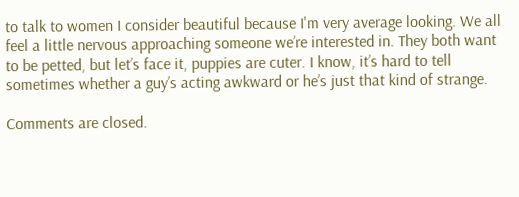to talk to women I consider beautiful because I'm very average looking. We all feel a little nervous approaching someone we’re interested in. They both want to be petted, but let’s face it, puppies are cuter. I know, it’s hard to tell sometimes whether a guy’s acting awkward or he’s just that kind of strange.

Comments are closed.